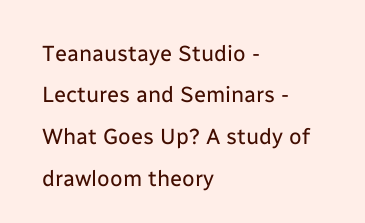Teanaustaye Studio - Lectures and Seminars - What Goes Up? A study of drawloom theory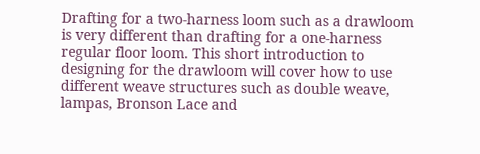Drafting for a two-harness loom such as a drawloom is very different than drafting for a one-harness regular floor loom. This short introduction to designing for the drawloom will cover how to use different weave structures such as double weave, lampas, Bronson Lace and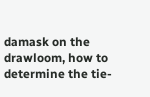damask on the drawloom, how to determine the tie-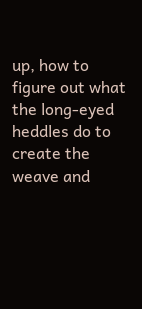up, how to figure out what the long-eyed heddles do to create the weave and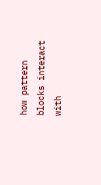how pattern blocks interact with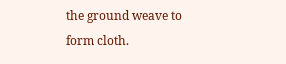the ground weave to form cloth.